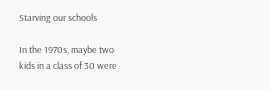Starving our schools

In the 1970s, maybe two kids in a class of 30 were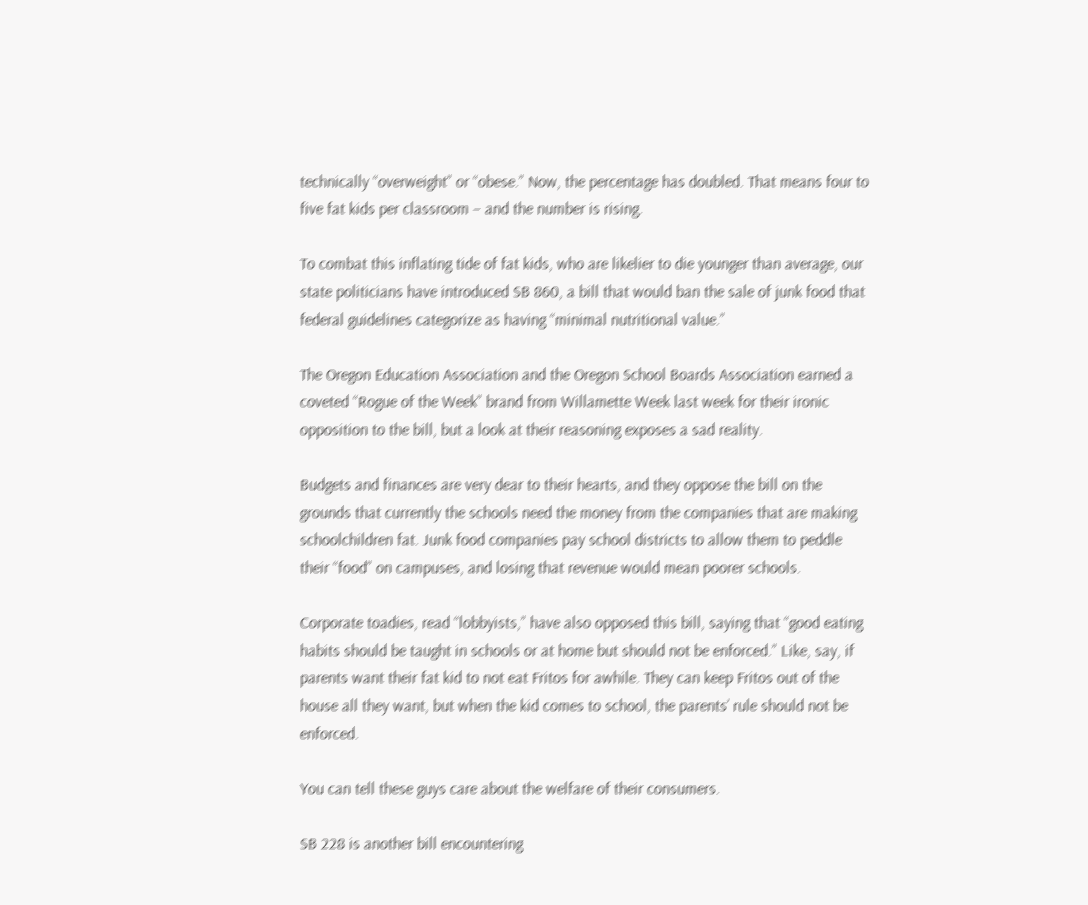technically “overweight” or “obese.” Now, the percentage has doubled. That means four to five fat kids per classroom – and the number is rising.

To combat this inflating tide of fat kids, who are likelier to die younger than average, our state politicians have introduced SB 860, a bill that would ban the sale of junk food that federal guidelines categorize as having “minimal nutritional value.”

The Oregon Education Association and the Oregon School Boards Association earned a coveted “Rogue of the Week” brand from Willamette Week last week for their ironic opposition to the bill, but a look at their reasoning exposes a sad reality.

Budgets and finances are very dear to their hearts, and they oppose the bill on the grounds that currently the schools need the money from the companies that are making schoolchildren fat. Junk food companies pay school districts to allow them to peddle their “food” on campuses, and losing that revenue would mean poorer schools.

Corporate toadies, read “lobbyists,” have also opposed this bill, saying that “good eating habits should be taught in schools or at home but should not be enforced.” Like, say, if parents want their fat kid to not eat Fritos for awhile. They can keep Fritos out of the house all they want, but when the kid comes to school, the parents’ rule should not be enforced.

You can tell these guys care about the welfare of their consumers.

SB 228 is another bill encountering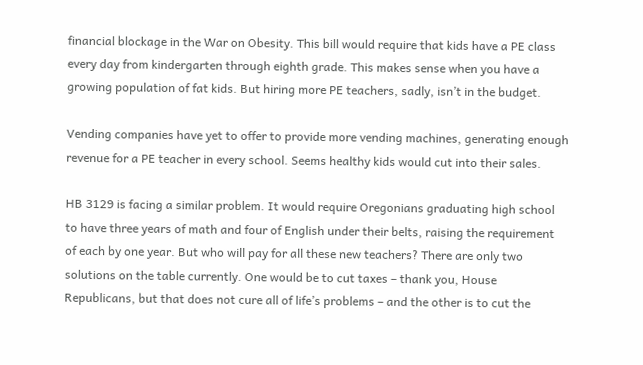financial blockage in the War on Obesity. This bill would require that kids have a PE class every day from kindergarten through eighth grade. This makes sense when you have a growing population of fat kids. But hiring more PE teachers, sadly, isn’t in the budget.

Vending companies have yet to offer to provide more vending machines, generating enough revenue for a PE teacher in every school. Seems healthy kids would cut into their sales.

HB 3129 is facing a similar problem. It would require Oregonians graduating high school to have three years of math and four of English under their belts, raising the requirement of each by one year. But who will pay for all these new teachers? There are only two solutions on the table currently. One would be to cut taxes – thank you, House Republicans, but that does not cure all of life’s problems – and the other is to cut the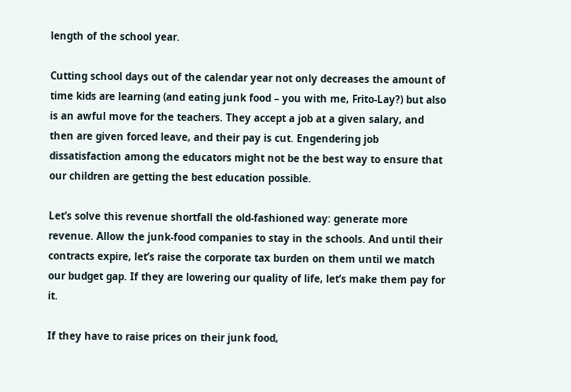length of the school year.

Cutting school days out of the calendar year not only decreases the amount of time kids are learning (and eating junk food – you with me, Frito-Lay?) but also is an awful move for the teachers. They accept a job at a given salary, and then are given forced leave, and their pay is cut. Engendering job dissatisfaction among the educators might not be the best way to ensure that our children are getting the best education possible.

Let’s solve this revenue shortfall the old-fashioned way: generate more revenue. Allow the junk-food companies to stay in the schools. And until their contracts expire, let’s raise the corporate tax burden on them until we match our budget gap. If they are lowering our quality of life, let’s make them pay for it.

If they have to raise prices on their junk food,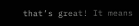that’s great! It means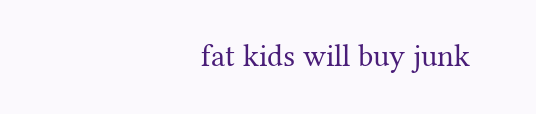fat kids will buy junk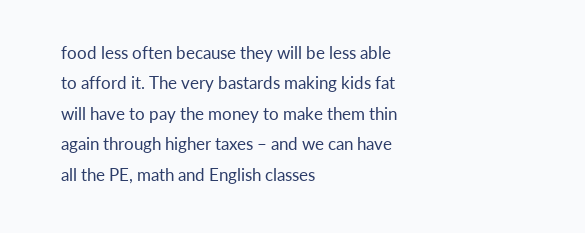food less often because they will be less able to afford it. The very bastards making kids fat will have to pay the money to make them thin again through higher taxes – and we can have all the PE, math and English classes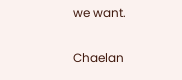we want.

Chaelan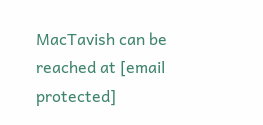MacTavish can be reached at [email protected]